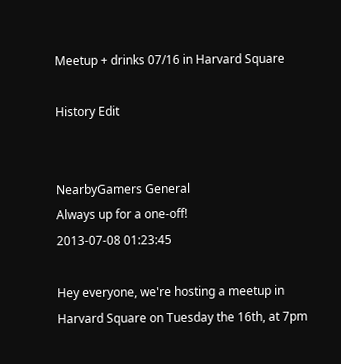Meetup + drinks 07/16 in Harvard Square

History Edit


NearbyGamers General
Always up for a one-off!
2013-07-08 01:23:45

Hey everyone, we're hosting a meetup in Harvard Square on Tuesday the 16th, at 7pm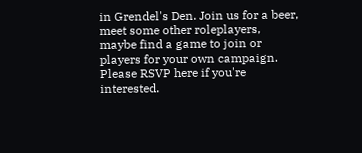in Grendel's Den. Join us for a beer, meet some other roleplayers, maybe find a game to join or players for your own campaign. Please RSVP here if you're interested.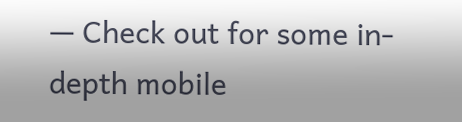— Check out for some in-depth mobile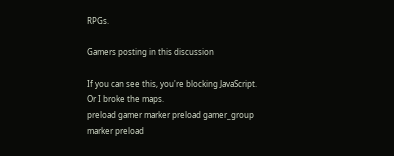RPGs.

Gamers posting in this discussion

If you can see this, you're blocking JavaScript. Or I broke the maps.
preload gamer marker preload gamer_group marker preload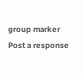group marker
Post a response